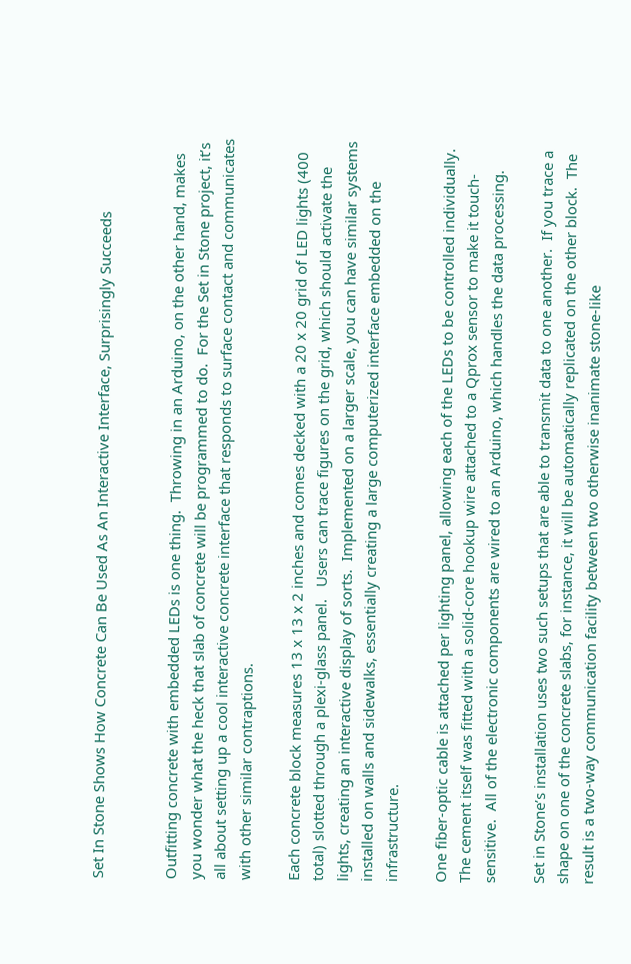Set In Stone Shows How Concrete Can Be Used As An Interactive Interface, Surprisingly Succeeds


Outfitting concrete with embedded LEDs is one thing.  Throwing in an Arduino, on the other hand, makes you wonder what the heck that slab of concrete will be programmed to do.  For the Set in Stone project, it’s all about setting up a cool interactive concrete interface that responds to surface contact and communicates with other similar contraptions.

Each concrete block measures 13 x 13 x 2 inches and comes decked with a 20 x 20 grid of LED lights (400 total) slotted through a plexi-glass panel.   Users can trace figures on the grid, which should activate the lights, creating an interactive display of sorts.  Implemented on a larger scale, you can have similar systems installed on walls and sidewalks, essentially creating a large computerized interface embedded on the infrastructure.

One fiber-optic cable is attached per lighting panel, allowing each of the LEDs to be controlled individually.  The cement itself was fitted with a solid-core hookup wire attached to a Qprox sensor to make it touch-sensitive.  All of the electronic components are wired to an Arduino, which handles the data processing.

Set in Stone’s installation uses two such setups that are able to transmit data to one another.  If you trace a shape on one of the concrete slabs, for instance, it will be automatically replicated on the other block.  The result is a two-way communication facility between two otherwise inanimate stone-like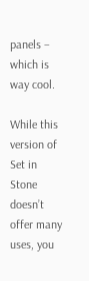panels – which is way cool.

While this version of Set in Stone doesn’t offer many uses, you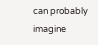can probably imagine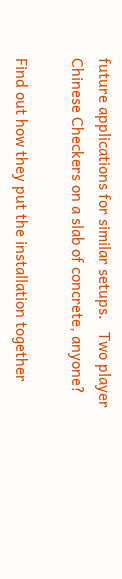future applications for similar setups.   Two player Chinese Checkers on a slab of concrete, anyone?

Find out how they put the installation together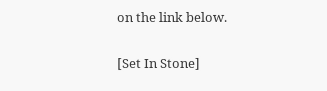on the link below.

[Set In Stone]